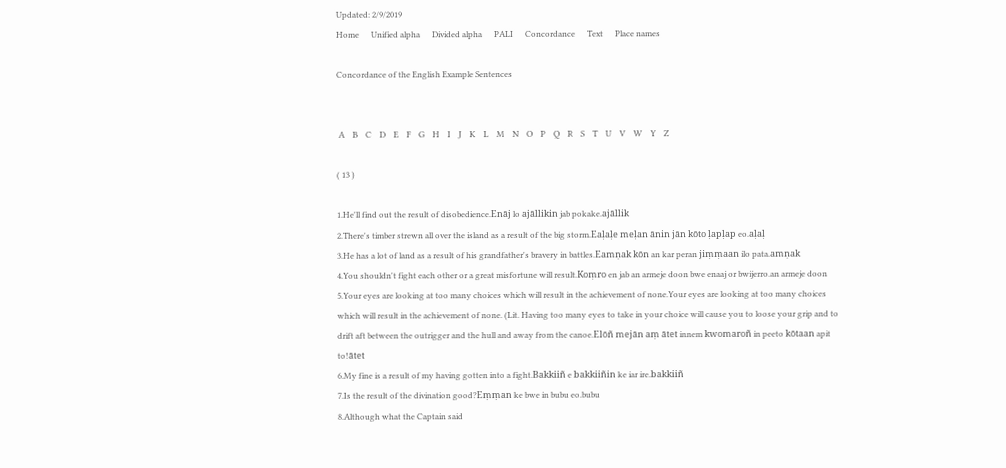Updated: 2/9/2019
Home      Unified alpha      Divided alpha      PALI      Concordance      Text      Place names

Concordance of the English Example Sentences


 A    B    C    D    E    F    G    H    I    J    K    L    M    N    O    P    Q    R    S    T    U    V    W    Y    Z

( 13 )

1.He'll find out the result of disobedience.Enāj lo ajāllikin jab pokake.ajāllik
2.There's timber strewn all over the island as a result of the big storm.Eaḷaḷe meḷan ānin jān kōto ḷapḷap eo.aḷaḷ
3.He has a lot of land as a result of his grandfather's bravery in battles.Eamṇak kōn an kar peran jiṃṃaan ilo pata.amṇak
4.You shouldn't fight each other or a great misfortune will result.Koṃro en jab an armeje doon bwe enaaj or bwijerro.an armeje doon
5.Your eyes are looking at too many choices which will result in the achievement of none.Your eyes are looking at too many choices which will result in the achievement of none. (Lit. Having too many eyes to take in your choice will cause you to loose your grip and to drift aft between the outrigger and the hull and away from the canoe.Elōñ mejān aṃ ātet innem kwomaroñ in peeto kōtaan apit to!ātet
6.My fine is a result of my having gotten into a fight.Bakkiiñ e bakkiiñin ke iar ire.bakkiiñ
7.Is the result of the divination good?Eṃṃan ke bwe in bubu eo.bubu
8.Although what the Captain said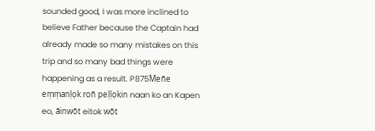sounded good, I was more inclined to believe Father because the Captain had already made so many mistakes on this trip and so many bad things were happening as a result. P875Meñe eṃṃanḷọk roñ peḷḷọkin naan ko an Kapen eo, āinwōt eitok wōt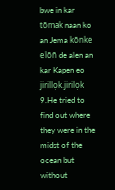bwe in kar tōmak naan ko an Jema kōnke elōñ de alen an kar Kapen eo jirillọk.jirilọk
9.He tried to find out where they were in the midst of the ocean but without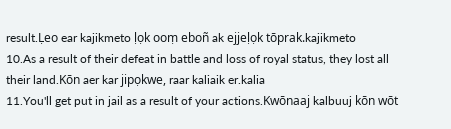result.Ḷeo ear kajikmeto ḷọk ooṃ eboñ ak ejjeḷọk tōprak.kajikmeto
10.As a result of their defeat in battle and loss of royal status, they lost all their land.Kōn aer kar jipọkwe, raar kaliaik er.kalia
11.You'll get put in jail as a result of your actions.Kwōnaaj kalbuuj kōn wōt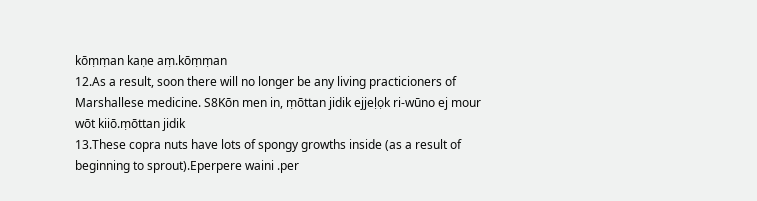kōṃṃan kaṇe aṃ.kōṃṃan
12.As a result, soon there will no longer be any living practicioners of Marshallese medicine. S8Kōn men in, ṃōttan jidik ejjeḷọk ri-wūno ej mour wōt kiiō.ṃōttan jidik
13.These copra nuts have lots of spongy growths inside (as a result of beginning to sprout).Eperpere waini .per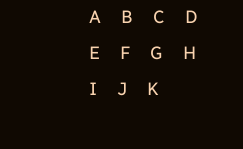A    B    C    D    E    F    G    H    I    J    K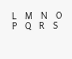L    M    N    O    P    Q    R    S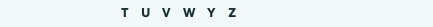T    U    V    W    Y    Z